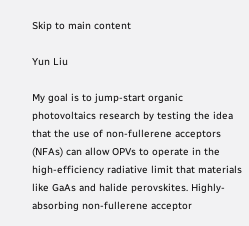Skip to main content

Yun Liu

My goal is to jump-start organic photovoltaics research by testing the idea that the use of non-fullerene acceptors (NFAs) can allow OPVs to operate in the high-efficiency radiative limit that materials like GaAs and halide perovskites. Highly-absorbing non-fullerene acceptor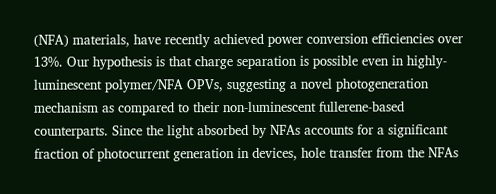(NFA) materials, have recently achieved power conversion efficiencies over 13%. Our hypothesis is that charge separation is possible even in highly-luminescent polymer/NFA OPVs, suggesting a novel photogeneration mechanism as compared to their non-luminescent fullerene-based counterparts. Since the light absorbed by NFAs accounts for a significant fraction of photocurrent generation in devices, hole transfer from the NFAs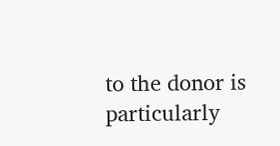to the donor is particularly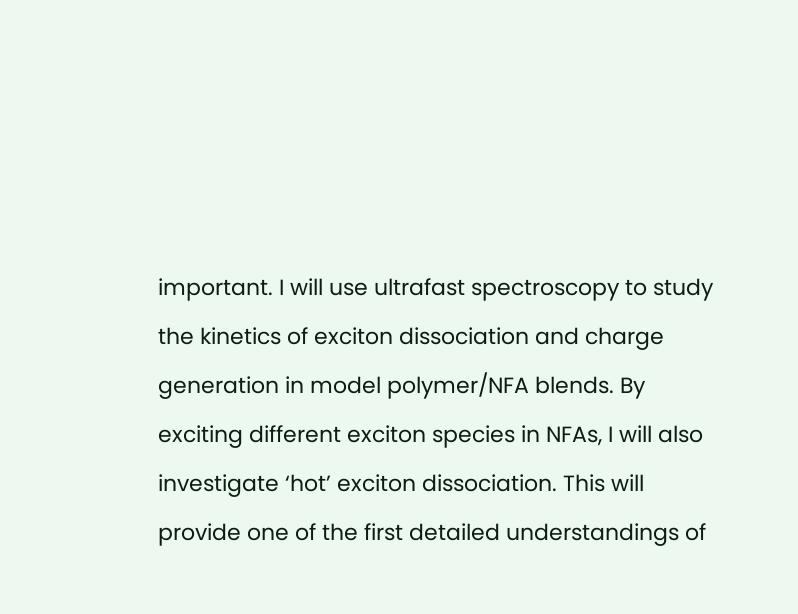important. I will use ultrafast spectroscopy to study the kinetics of exciton dissociation and charge generation in model polymer/NFA blends. By exciting different exciton species in NFAs, I will also investigate ‘hot’ exciton dissociation. This will provide one of the first detailed understandings of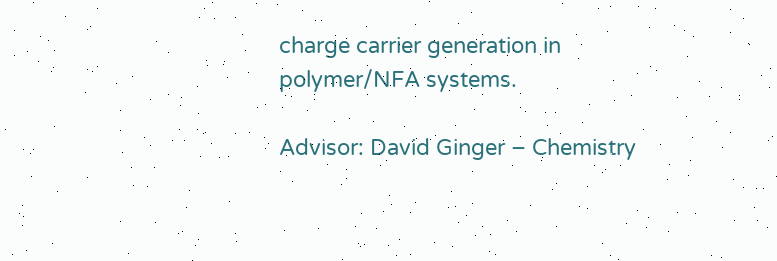charge carrier generation in polymer/NFA systems.

Advisor: David Ginger – Chemistry